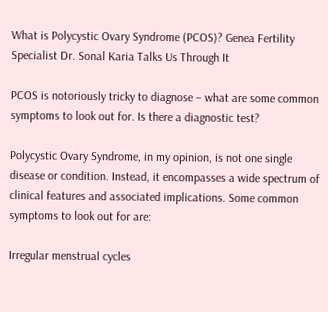What is Polycystic Ovary Syndrome (PCOS)? Genea Fertility Specialist Dr. Sonal Karia Talks Us Through It

PCOS is notoriously tricky to diagnose – what are some common symptoms to look out for. Is there a diagnostic test?

Polycystic Ovary Syndrome, in my opinion, is not one single disease or condition. Instead, it encompasses a wide spectrum of clinical features and associated implications. Some common symptoms to look out for are:

Irregular menstrual cycles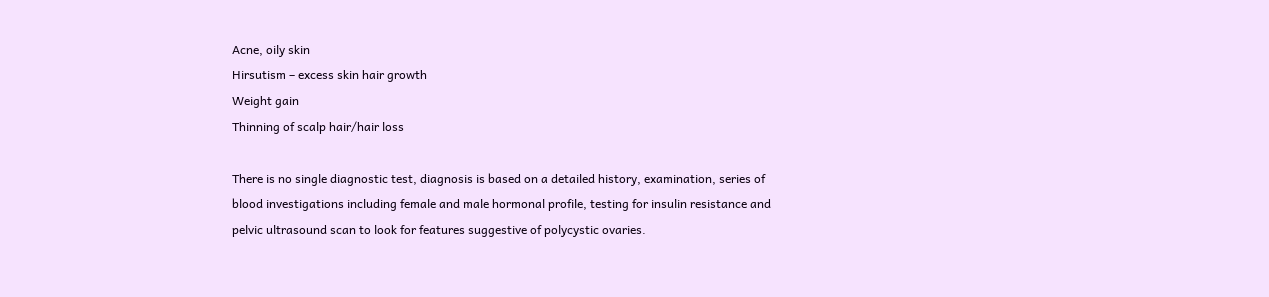Acne, oily skin
Hirsutism – excess skin hair growth
Weight gain
Thinning of scalp hair/hair loss

There is no single diagnostic test, diagnosis is based on a detailed history, examination, series of blood investigations including female and male hormonal profile, testing for insulin resistance and pelvic ultrasound scan to look for features suggestive of polycystic ovaries.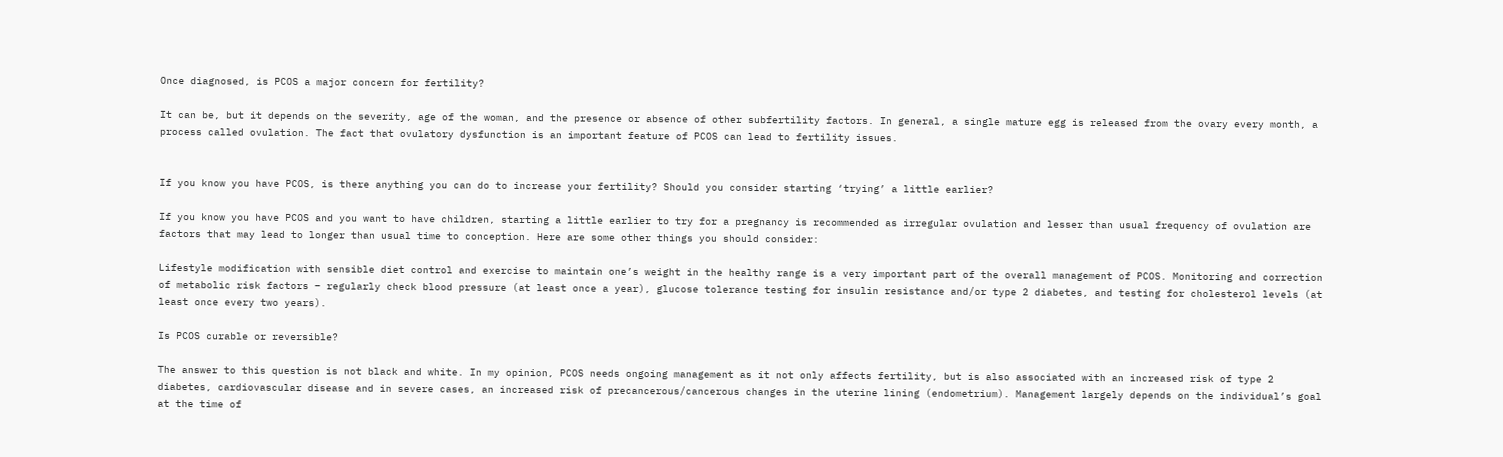Once diagnosed, is PCOS a major concern for fertility?

It can be, but it depends on the severity, age of the woman, and the presence or absence of other subfertility factors. In general, a single mature egg is released from the ovary every month, a process called ovulation. The fact that ovulatory dysfunction is an important feature of PCOS can lead to fertility issues.


If you know you have PCOS, is there anything you can do to increase your fertility? Should you consider starting ‘trying’ a little earlier?

If you know you have PCOS and you want to have children, starting a little earlier to try for a pregnancy is recommended as irregular ovulation and lesser than usual frequency of ovulation are factors that may lead to longer than usual time to conception. Here are some other things you should consider:

Lifestyle modification with sensible diet control and exercise to maintain one’s weight in the healthy range is a very important part of the overall management of PCOS. Monitoring and correction of metabolic risk factors – regularly check blood pressure (at least once a year), glucose tolerance testing for insulin resistance and/or type 2 diabetes, and testing for cholesterol levels (at least once every two years).

Is PCOS curable or reversible?

The answer to this question is not black and white. In my opinion, PCOS needs ongoing management as it not only affects fertility, but is also associated with an increased risk of type 2 diabetes, cardiovascular disease and in severe cases, an increased risk of precancerous/cancerous changes in the uterine lining (endometrium). Management largely depends on the individual’s goal at the time of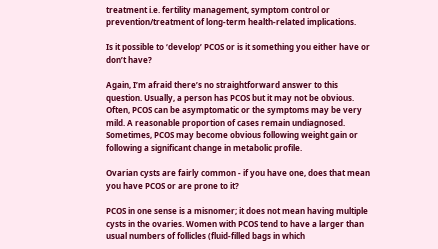treatment i.e. fertility management, symptom control or prevention/treatment of long-term health-related implications.

Is it possible to ‘develop’ PCOS or is it something you either have or don’t have?

Again, I’m afraid there’s no straightforward answer to this question. Usually, a person has PCOS but it may not be obvious. Often, PCOS can be asymptomatic or the symptoms may be very mild. A reasonable proportion of cases remain undiagnosed. Sometimes, PCOS may become obvious following weight gain or following a significant change in metabolic profile.

Ovarian cysts are fairly common - if you have one, does that mean you have PCOS or are prone to it?

PCOS in one sense is a misnomer; it does not mean having multiple cysts in the ovaries. Women with PCOS tend to have a larger than usual numbers of follicles (fluid-filled bags in which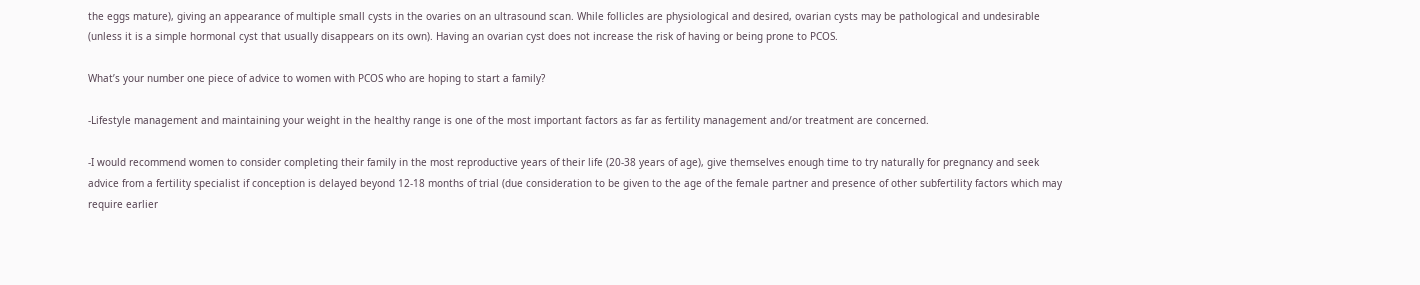the eggs mature), giving an appearance of multiple small cysts in the ovaries on an ultrasound scan. While follicles are physiological and desired, ovarian cysts may be pathological and undesirable (unless it is a simple hormonal cyst that usually disappears on its own). Having an ovarian cyst does not increase the risk of having or being prone to PCOS.

What’s your number one piece of advice to women with PCOS who are hoping to start a family?

-Lifestyle management and maintaining your weight in the healthy range is one of the most important factors as far as fertility management and/or treatment are concerned.

-I would recommend women to consider completing their family in the most reproductive years of their life (20-38 years of age), give themselves enough time to try naturally for pregnancy and seek advice from a fertility specialist if conception is delayed beyond 12-18 months of trial (due consideration to be given to the age of the female partner and presence of other subfertility factors which may require earlier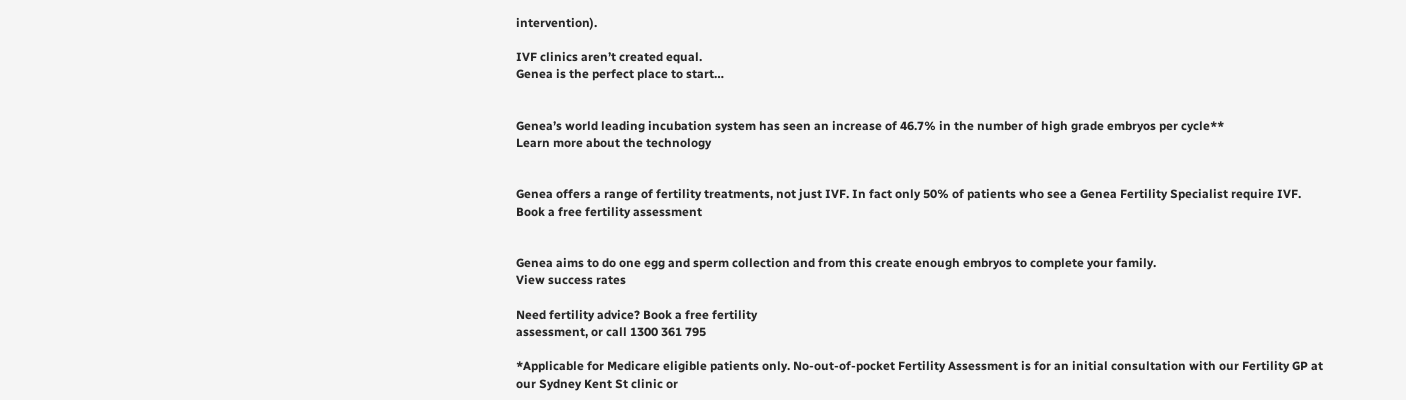intervention).

IVF clinics aren’t created equal.
Genea is the perfect place to start…


Genea’s world leading incubation system has seen an increase of 46.7% in the number of high grade embryos per cycle**
Learn more about the technology


Genea offers a range of fertility treatments, not just IVF. In fact only 50% of patients who see a Genea Fertility Specialist require IVF.
Book a free fertility assessment


Genea aims to do one egg and sperm collection and from this create enough embryos to complete your family.
View success rates

Need fertility advice? Book a free fertility
assessment, or call 1300 361 795

*Applicable for Medicare eligible patients only. No-out-of-pocket Fertility Assessment is for an initial consultation with our Fertility GP at our Sydney Kent St clinic or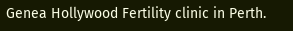Genea Hollywood Fertility clinic in Perth.